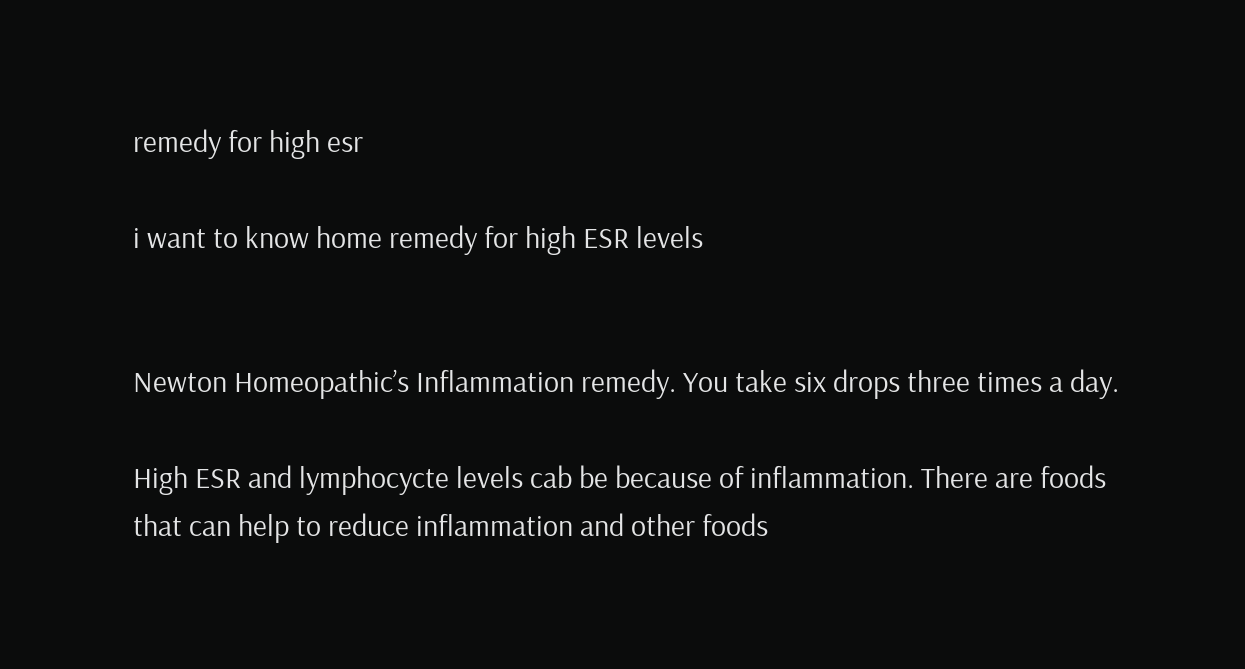remedy for high esr

i want to know home remedy for high ESR levels


Newton Homeopathic’s Inflammation remedy. You take six drops three times a day.

High ESR and lymphocycte levels cab be because of inflammation. There are foods that can help to reduce inflammation and other foods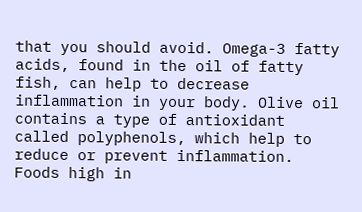that you should avoid. Omega-3 fatty acids, found in the oil of fatty fish, can help to decrease inflammation in your body. Olive oil contains a type of antioxidant called polyphenols, which help to reduce or prevent inflammation. Foods high in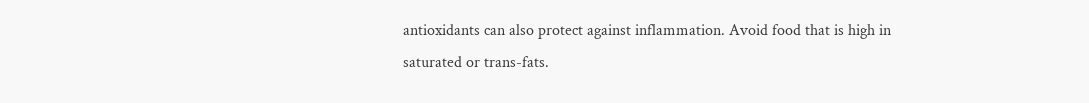antioxidants can also protect against inflammation. Avoid food that is high in saturated or trans-fats.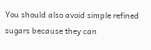You should also avoid simple refined sugars because they can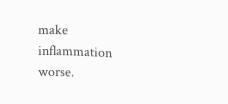make inflammation worse.